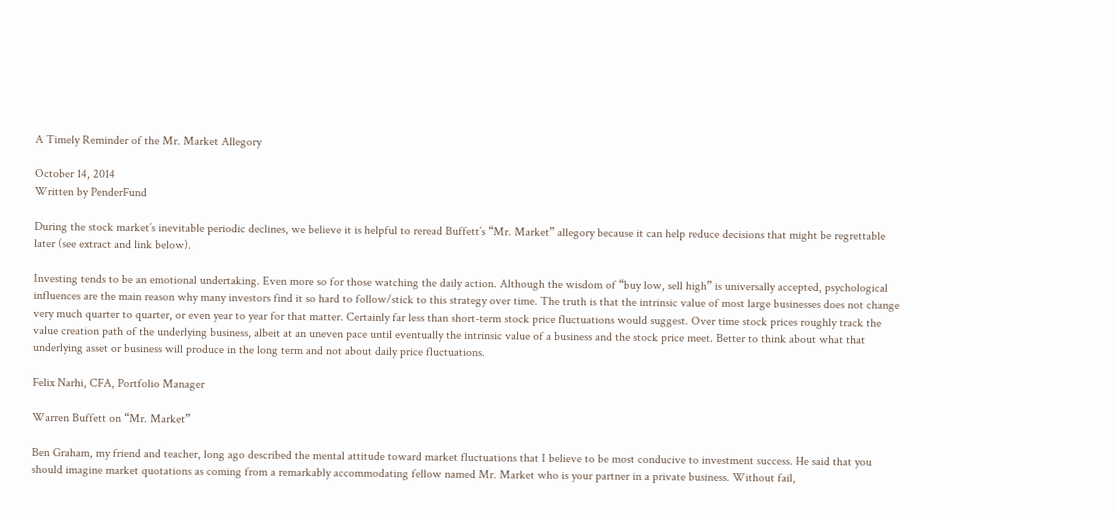A Timely Reminder of the Mr. Market Allegory

October 14, 2014
Written by PenderFund

During the stock market’s inevitable periodic declines, we believe it is helpful to reread Buffett’s “Mr. Market” allegory because it can help reduce decisions that might be regrettable later (see extract and link below).

Investing tends to be an emotional undertaking. Even more so for those watching the daily action. Although the wisdom of “buy low, sell high” is universally accepted, psychological influences are the main reason why many investors find it so hard to follow/stick to this strategy over time. The truth is that the intrinsic value of most large businesses does not change very much quarter to quarter, or even year to year for that matter. Certainly far less than short-term stock price fluctuations would suggest. Over time stock prices roughly track the value creation path of the underlying business, albeit at an uneven pace until eventually the intrinsic value of a business and the stock price meet. Better to think about what that underlying asset or business will produce in the long term and not about daily price fluctuations.

Felix Narhi, CFA, Portfolio Manager

Warren Buffett on “Mr. Market”

Ben Graham, my friend and teacher, long ago described the mental attitude toward market fluctuations that I believe to be most conducive to investment success. He said that you should imagine market quotations as coming from a remarkably accommodating fellow named Mr. Market who is your partner in a private business. Without fail,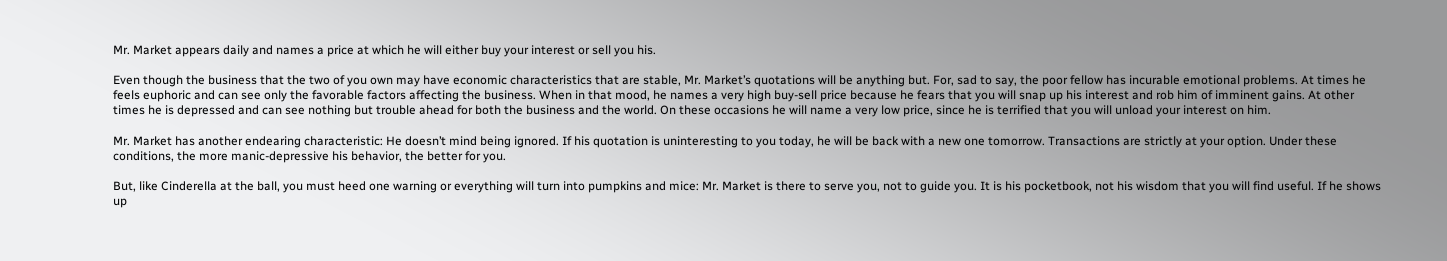Mr. Market appears daily and names a price at which he will either buy your interest or sell you his.

Even though the business that the two of you own may have economic characteristics that are stable, Mr. Market’s quotations will be anything but. For, sad to say, the poor fellow has incurable emotional problems. At times he feels euphoric and can see only the favorable factors affecting the business. When in that mood, he names a very high buy-sell price because he fears that you will snap up his interest and rob him of imminent gains. At other times he is depressed and can see nothing but trouble ahead for both the business and the world. On these occasions he will name a very low price, since he is terrified that you will unload your interest on him.

Mr. Market has another endearing characteristic: He doesn’t mind being ignored. If his quotation is uninteresting to you today, he will be back with a new one tomorrow. Transactions are strictly at your option. Under these conditions, the more manic-depressive his behavior, the better for you.

But, like Cinderella at the ball, you must heed one warning or everything will turn into pumpkins and mice: Mr. Market is there to serve you, not to guide you. It is his pocketbook, not his wisdom that you will find useful. If he shows up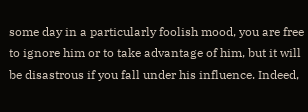some day in a particularly foolish mood, you are free to ignore him or to take advantage of him, but it will be disastrous if you fall under his influence. Indeed,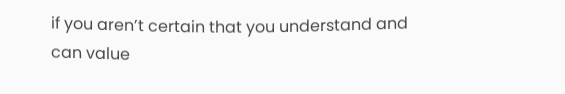if you aren’t certain that you understand and can value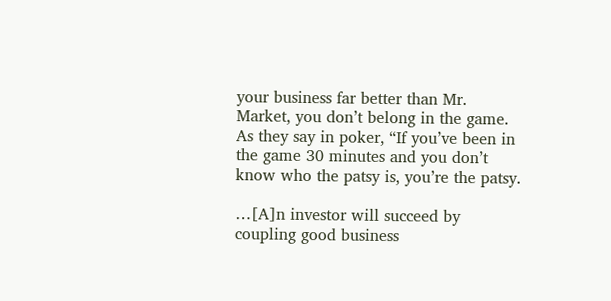your business far better than Mr. Market, you don’t belong in the game. As they say in poker, “If you’ve been in the game 30 minutes and you don’t know who the patsy is, you’re the patsy.

…[A]n investor will succeed by coupling good business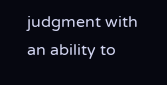judgment with an ability to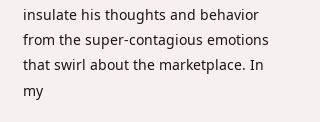insulate his thoughts and behavior from the super-contagious emotions that swirl about the marketplace. In my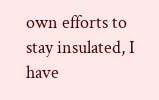own efforts to stay insulated, I have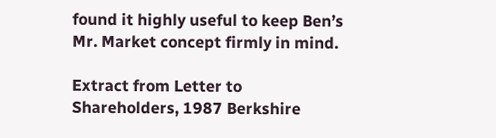found it highly useful to keep Ben’s Mr. Market concept firmly in mind.

Extract from Letter to Shareholders, 1987 Berkshire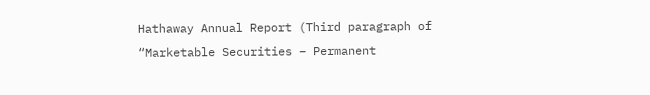Hathaway Annual Report (Third paragraph of “Marketable Securities – Permanent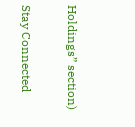Holdings” section)


Stay Connected